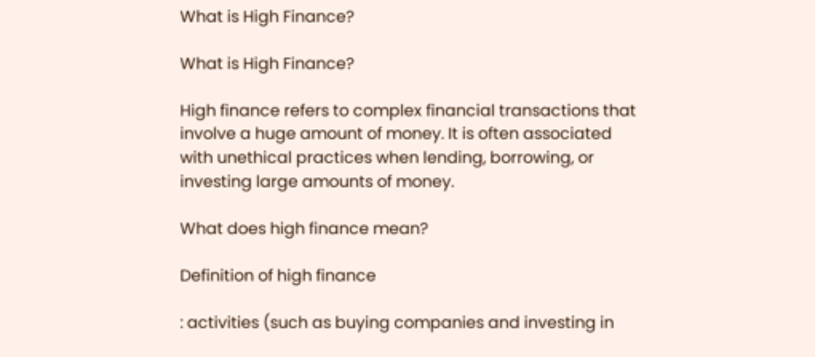What is High Finance?

What is High Finance?

High finance refers to complex financial transactions that involve a huge amount of money. It is often associated with unethical practices when lending, borrowing, or investing large amounts of money.

What does high finance mean?

Definition of high finance

: activities (such as buying companies and investing in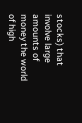stocks) that involve large amounts of money the world of high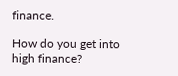finance.

How do you get into high finance?